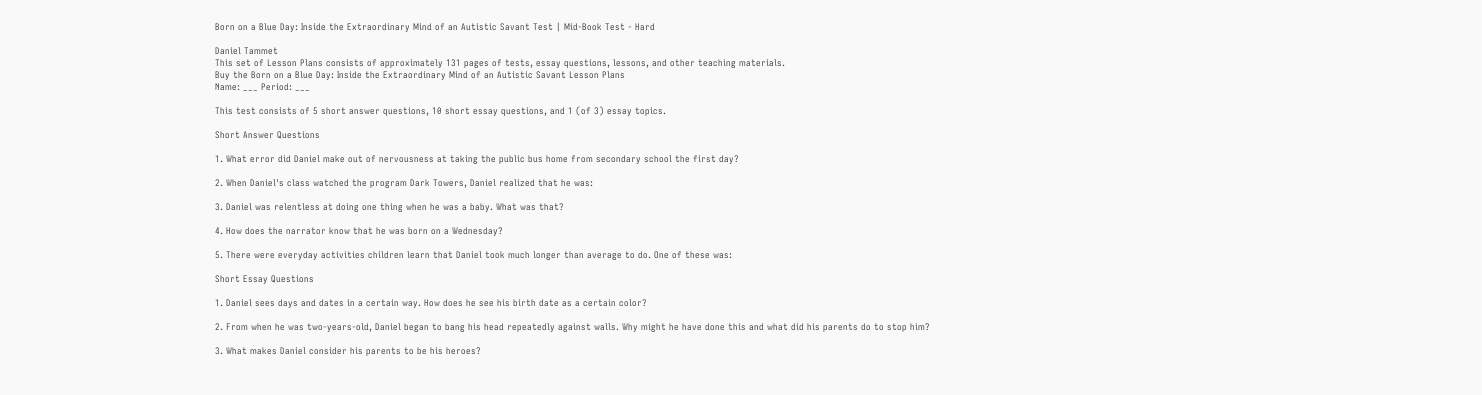Born on a Blue Day: Inside the Extraordinary Mind of an Autistic Savant Test | Mid-Book Test - Hard

Daniel Tammet
This set of Lesson Plans consists of approximately 131 pages of tests, essay questions, lessons, and other teaching materials.
Buy the Born on a Blue Day: Inside the Extraordinary Mind of an Autistic Savant Lesson Plans
Name: ___ Period: ___

This test consists of 5 short answer questions, 10 short essay questions, and 1 (of 3) essay topics.

Short Answer Questions

1. What error did Daniel make out of nervousness at taking the public bus home from secondary school the first day?

2. When Daniel's class watched the program Dark Towers, Daniel realized that he was:

3. Daniel was relentless at doing one thing when he was a baby. What was that?

4. How does the narrator know that he was born on a Wednesday?

5. There were everyday activities children learn that Daniel took much longer than average to do. One of these was:

Short Essay Questions

1. Daniel sees days and dates in a certain way. How does he see his birth date as a certain color?

2. From when he was two-years-old, Daniel began to bang his head repeatedly against walls. Why might he have done this and what did his parents do to stop him?

3. What makes Daniel consider his parents to be his heroes?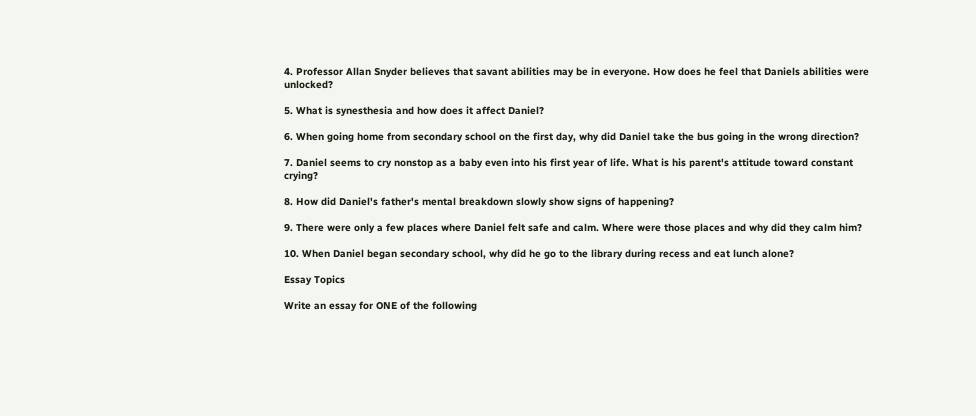4. Professor Allan Snyder believes that savant abilities may be in everyone. How does he feel that Daniels abilities were unlocked?

5. What is synesthesia and how does it affect Daniel?

6. When going home from secondary school on the first day, why did Daniel take the bus going in the wrong direction?

7. Daniel seems to cry nonstop as a baby even into his first year of life. What is his parent's attitude toward constant crying?

8. How did Daniel's father's mental breakdown slowly show signs of happening?

9. There were only a few places where Daniel felt safe and calm. Where were those places and why did they calm him?

10. When Daniel began secondary school, why did he go to the library during recess and eat lunch alone?

Essay Topics

Write an essay for ONE of the following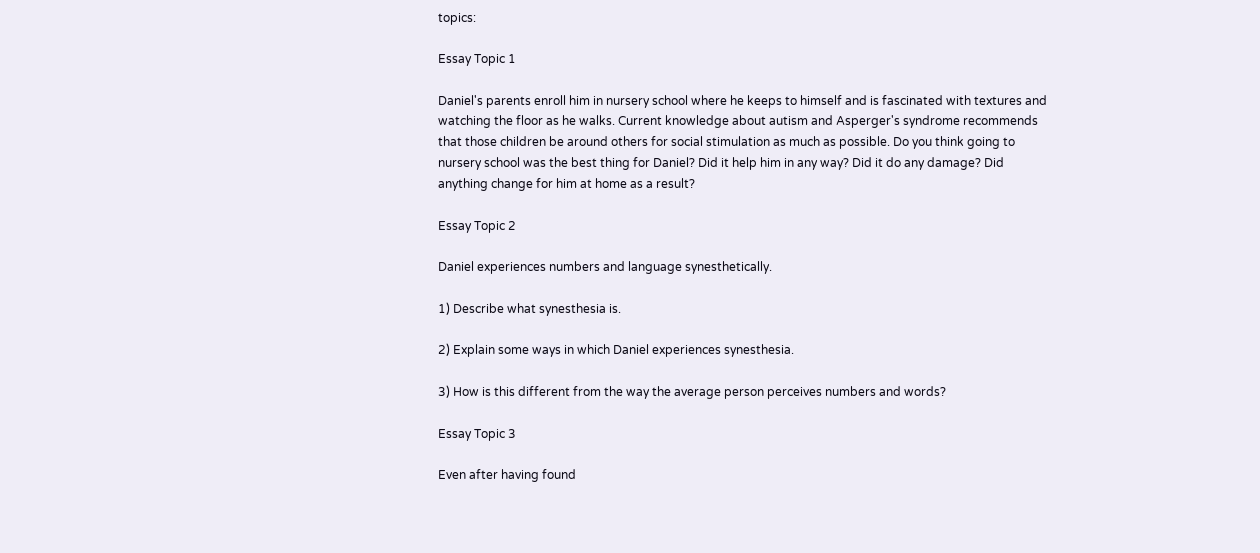topics:

Essay Topic 1

Daniel's parents enroll him in nursery school where he keeps to himself and is fascinated with textures and watching the floor as he walks. Current knowledge about autism and Asperger's syndrome recommends that those children be around others for social stimulation as much as possible. Do you think going to nursery school was the best thing for Daniel? Did it help him in any way? Did it do any damage? Did anything change for him at home as a result?

Essay Topic 2

Daniel experiences numbers and language synesthetically.

1) Describe what synesthesia is.

2) Explain some ways in which Daniel experiences synesthesia.

3) How is this different from the way the average person perceives numbers and words?

Essay Topic 3

Even after having found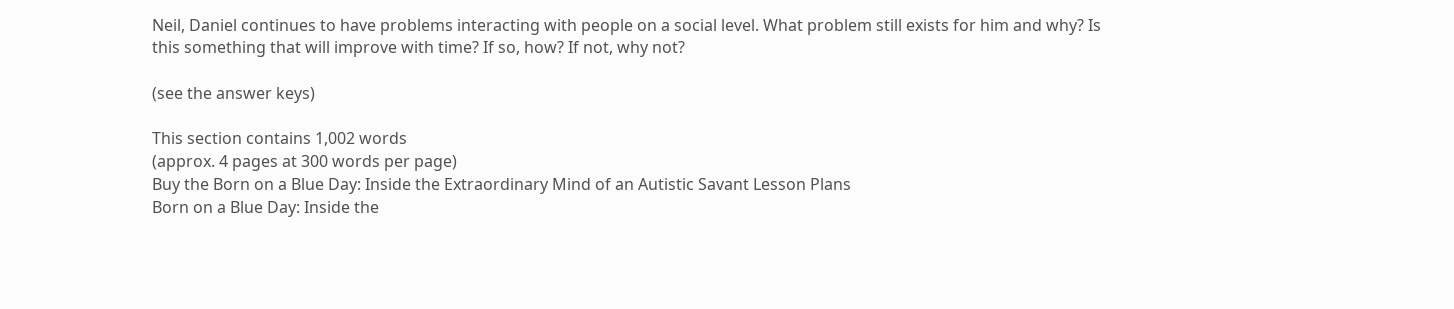Neil, Daniel continues to have problems interacting with people on a social level. What problem still exists for him and why? Is this something that will improve with time? If so, how? If not, why not?

(see the answer keys)

This section contains 1,002 words
(approx. 4 pages at 300 words per page)
Buy the Born on a Blue Day: Inside the Extraordinary Mind of an Autistic Savant Lesson Plans
Born on a Blue Day: Inside the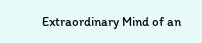Extraordinary Mind of an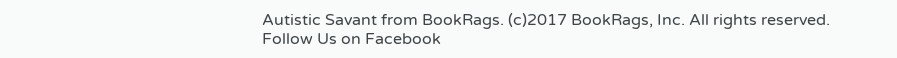Autistic Savant from BookRags. (c)2017 BookRags, Inc. All rights reserved.
Follow Us on Facebook